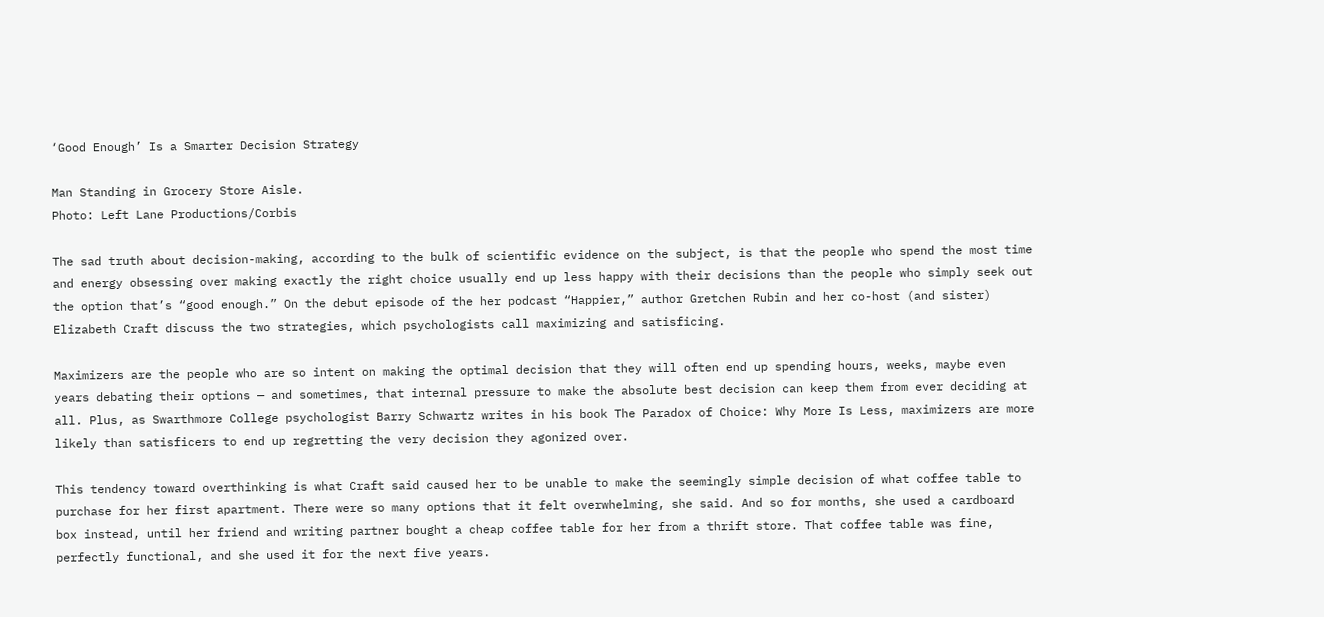‘Good Enough’ Is a Smarter Decision Strategy

Man Standing in Grocery Store Aisle.
Photo: Left Lane Productions/Corbis

The sad truth about decision-making, according to the bulk of scientific evidence on the subject, is that the people who spend the most time and energy obsessing over making exactly the right choice usually end up less happy with their decisions than the people who simply seek out the option that’s “good enough.” On the debut episode of the her podcast “Happier,” author Gretchen Rubin and her co-host (and sister) Elizabeth Craft discuss the two strategies, which psychologists call maximizing and satisficing.

Maximizers are the people who are so intent on making the optimal decision that they will often end up spending hours, weeks, maybe even years debating their options — and sometimes, that internal pressure to make the absolute best decision can keep them from ever deciding at all. Plus, as Swarthmore College psychologist Barry Schwartz writes in his book The Paradox of Choice: Why More Is Less, maximizers are more likely than satisficers to end up regretting the very decision they agonized over.

This tendency toward overthinking is what Craft said caused her to be unable to make the seemingly simple decision of what coffee table to purchase for her first apartment. There were so many options that it felt overwhelming, she said. And so for months, she used a cardboard box instead, until her friend and writing partner bought a cheap coffee table for her from a thrift store. That coffee table was fine, perfectly functional, and she used it for the next five years.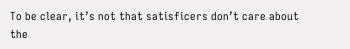To be clear, it’s not that satisficers don’t care about the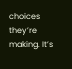choices they’re making. It’s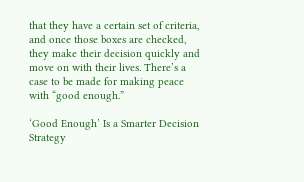that they have a certain set of criteria, and once those boxes are checked, they make their decision quickly and move on with their lives. There’s a case to be made for making peace with “good enough.”

‘Good Enough’ Is a Smarter Decision Strategy